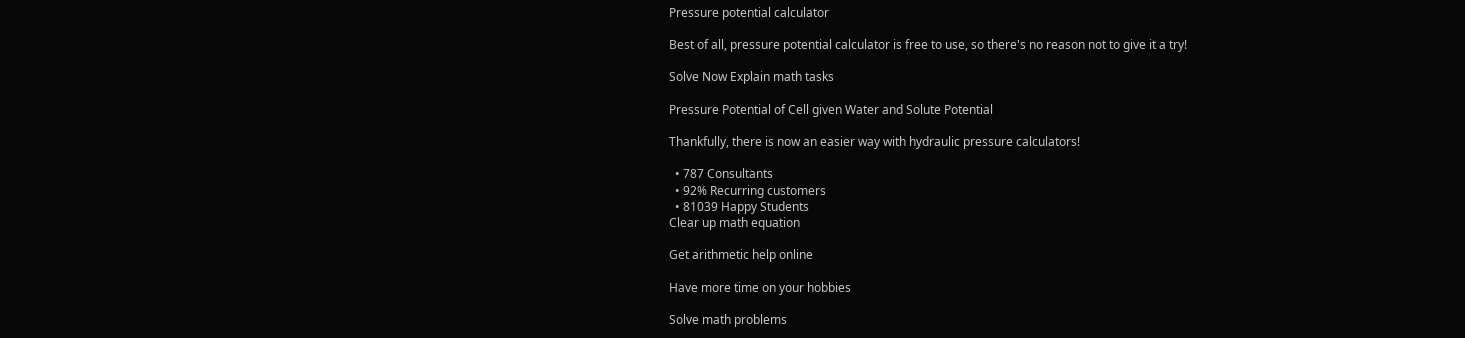Pressure potential calculator

Best of all, pressure potential calculator is free to use, so there's no reason not to give it a try!

Solve Now Explain math tasks

Pressure Potential of Cell given Water and Solute Potential

Thankfully, there is now an easier way with hydraulic pressure calculators!

  • 787 Consultants
  • 92% Recurring customers
  • 81039 Happy Students
Clear up math equation

Get arithmetic help online

Have more time on your hobbies

Solve math problems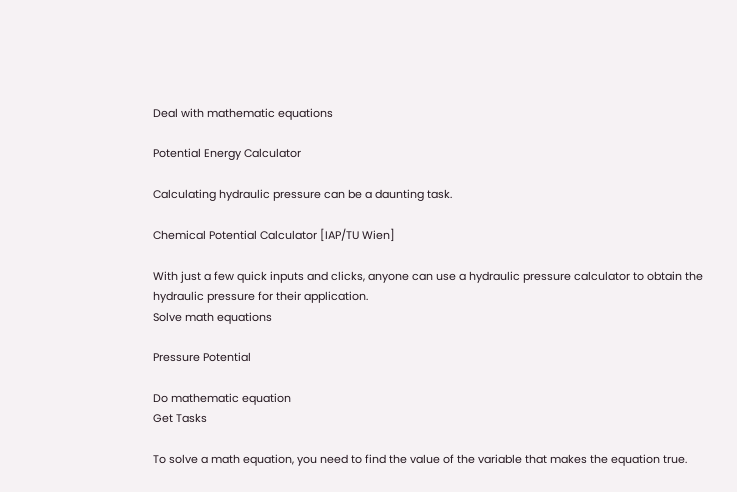Deal with mathematic equations

Potential Energy Calculator

Calculating hydraulic pressure can be a daunting task.

Chemical Potential Calculator [IAP/TU Wien]

With just a few quick inputs and clicks, anyone can use a hydraulic pressure calculator to obtain the hydraulic pressure for their application.
Solve math equations

Pressure Potential

Do mathematic equation
Get Tasks

To solve a math equation, you need to find the value of the variable that makes the equation true.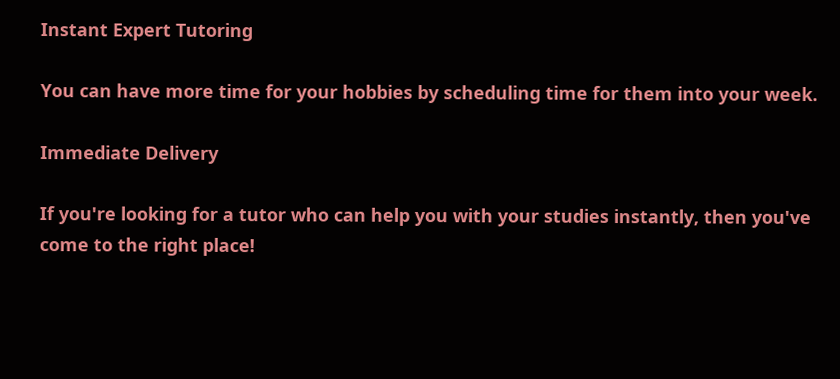Instant Expert Tutoring

You can have more time for your hobbies by scheduling time for them into your week.

Immediate Delivery

If you're looking for a tutor who can help you with your studies instantly, then you've come to the right place!